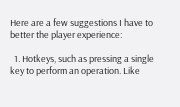Here are a few suggestions I have to better the player experience:

  1. Hotkeys, such as pressing a single key to perform an operation. Like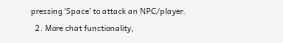pressing ‘Space’ to attack an NPC/player.
  2. More chat functionality,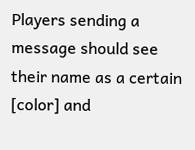Players sending a message should see their name as a certain [color] and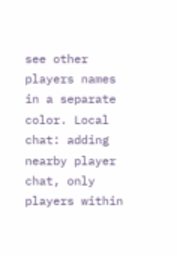see other players names in a separate color. Local chat: adding nearby player chat, only players within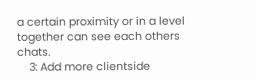a certain proximity or in a level together can see each others chats.
    3: Add more clientside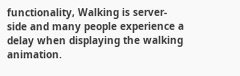functionality, Walking is server-side and many people experience a delay when displaying the walking animation.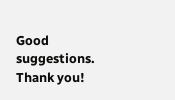Good suggestions. Thank you!